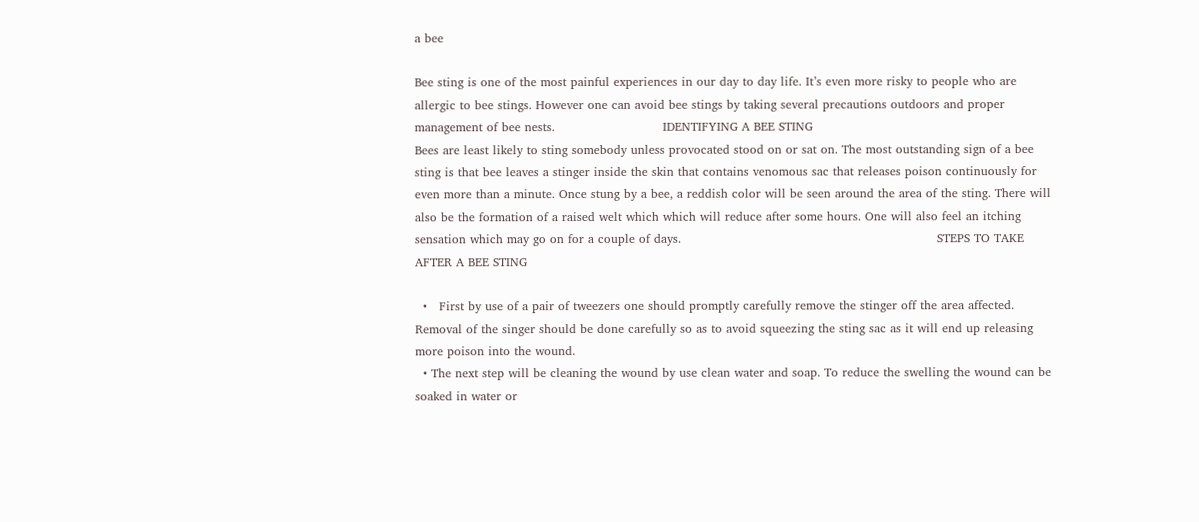a bee

Bee sting is one of the most painful experiences in our day to day life. It’s even more risky to people who are allergic to bee stings. However one can avoid bee stings by taking several precautions outdoors and proper management of bee nests.                           IDENTIFYING A BEE STING                                                                    Bees are least likely to sting somebody unless provocated stood on or sat on. The most outstanding sign of a bee sting is that bee leaves a stinger inside the skin that contains venomous sac that releases poison continuously for even more than a minute. Once stung by a bee, a reddish color will be seen around the area of the sting. There will also be the formation of a raised welt which which will reduce after some hours. One will also feel an itching sensation which may go on for a couple of days.                                                                STEPS TO TAKE AFTER A BEE STING

  •   First by use of a pair of tweezers one should promptly carefully remove the stinger off the area affected. Removal of the singer should be done carefully so as to avoid squeezing the sting sac as it will end up releasing more poison into the wound.
  • The next step will be cleaning the wound by use clean water and soap. To reduce the swelling the wound can be soaked in water or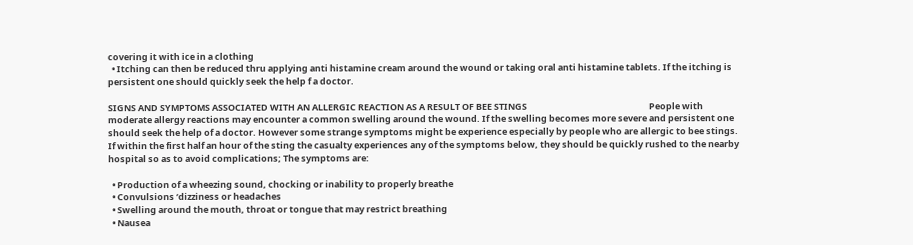covering it with ice in a clothing
  • Itching can then be reduced thru applying anti histamine cream around the wound or taking oral anti histamine tablets. If the itching is persistent one should quickly seek the help f a doctor.

SIGNS AND SYMPTOMS ASSOCIATED WITH AN ALLERGIC REACTION AS A RESULT OF BEE STINGS                                                             People with moderate allergy reactions may encounter a common swelling around the wound. If the swelling becomes more severe and persistent one should seek the help of a doctor. However some strange symptoms might be experience especially by people who are allergic to bee stings. If within the first half an hour of the sting the casualty experiences any of the symptoms below, they should be quickly rushed to the nearby hospital so as to avoid complications; The symptoms are:

  • Production of a wheezing sound, chocking or inability to properly breathe
  • Convulsions ‘dizziness or headaches
  • Swelling around the mouth, throat or tongue that may restrict breathing
  • Nausea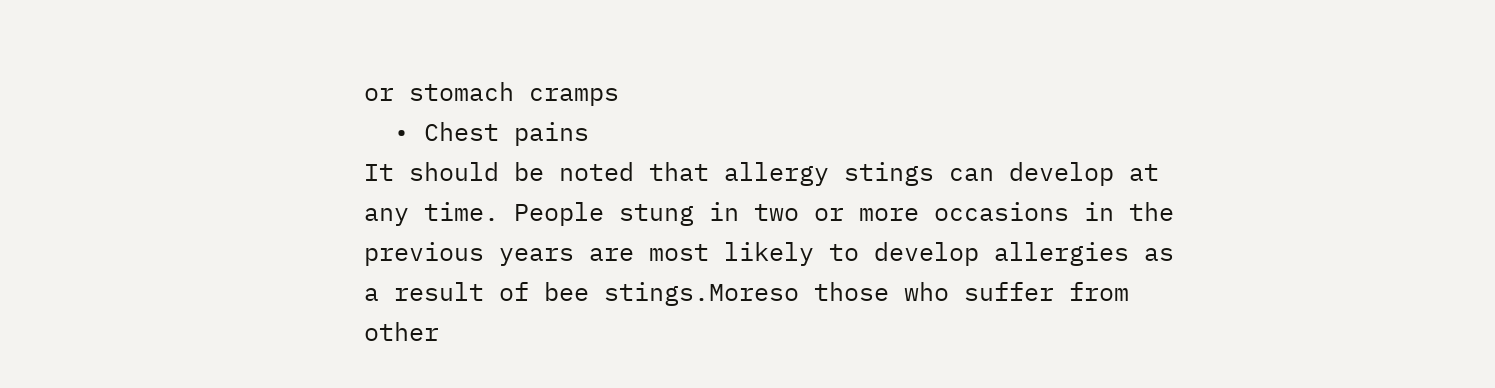or stomach cramps
  • Chest pains                                                                                           It should be noted that allergy stings can develop at any time. People stung in two or more occasions in the previous years are most likely to develop allergies as a result of bee stings.Moreso those who suffer from other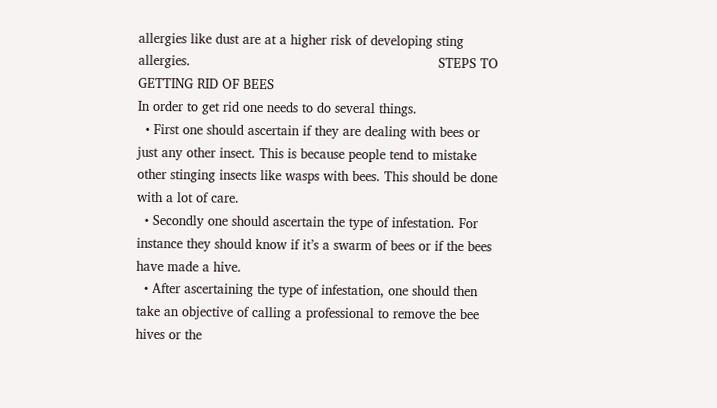allergies like dust are at a higher risk of developing sting allergies.                                                              STEPS TO GETTING RID OF BEES                                                       In order to get rid one needs to do several things.
  • First one should ascertain if they are dealing with bees or just any other insect. This is because people tend to mistake other stinging insects like wasps with bees. This should be done with a lot of care.
  • Secondly one should ascertain the type of infestation. For instance they should know if it’s a swarm of bees or if the bees have made a hive.
  • After ascertaining the type of infestation, one should then take an objective of calling a professional to remove the bee hives or the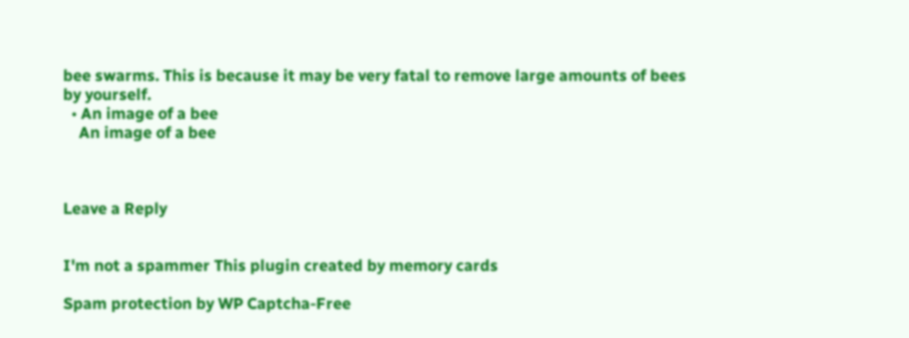bee swarms. This is because it may be very fatal to remove large amounts of bees by yourself.
  • An image of a bee
    An image of a bee



Leave a Reply


I'm not a spammer This plugin created by memory cards

Spam protection by WP Captcha-Free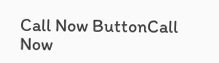Call Now ButtonCall Now